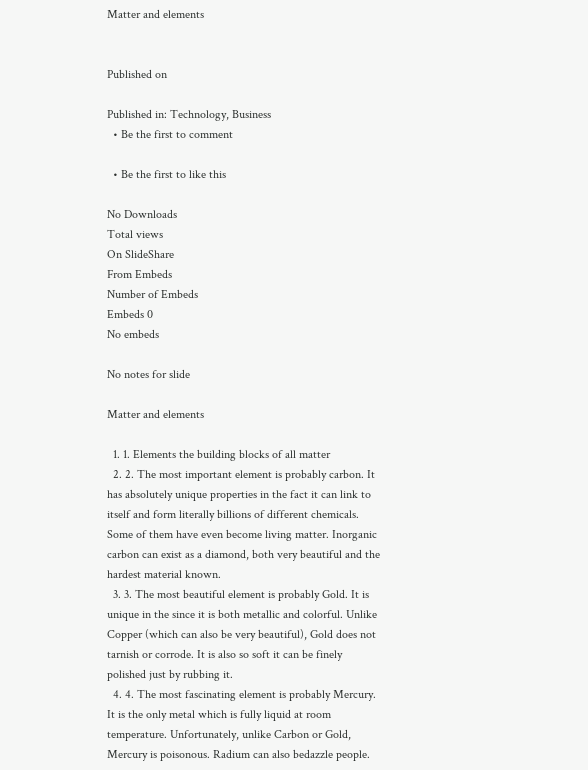Matter and elements


Published on

Published in: Technology, Business
  • Be the first to comment

  • Be the first to like this

No Downloads
Total views
On SlideShare
From Embeds
Number of Embeds
Embeds 0
No embeds

No notes for slide

Matter and elements

  1. 1. Elements the building blocks of all matter
  2. 2. The most important element is probably carbon. It has absolutely unique properties in the fact it can link to itself and form literally billions of different chemicals. Some of them have even become living matter. Inorganic carbon can exist as a diamond, both very beautiful and the hardest material known.
  3. 3. The most beautiful element is probably Gold. It is unique in the since it is both metallic and colorful. Unlike Copper (which can also be very beautiful), Gold does not tarnish or corrode. It is also so soft it can be finely polished just by rubbing it.
  4. 4. The most fascinating element is probably Mercury. It is the only metal which is fully liquid at room temperature. Unfortunately, unlike Carbon or Gold, Mercury is poisonous. Radium can also bedazzle people.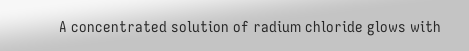A concentrated solution of radium chloride glows with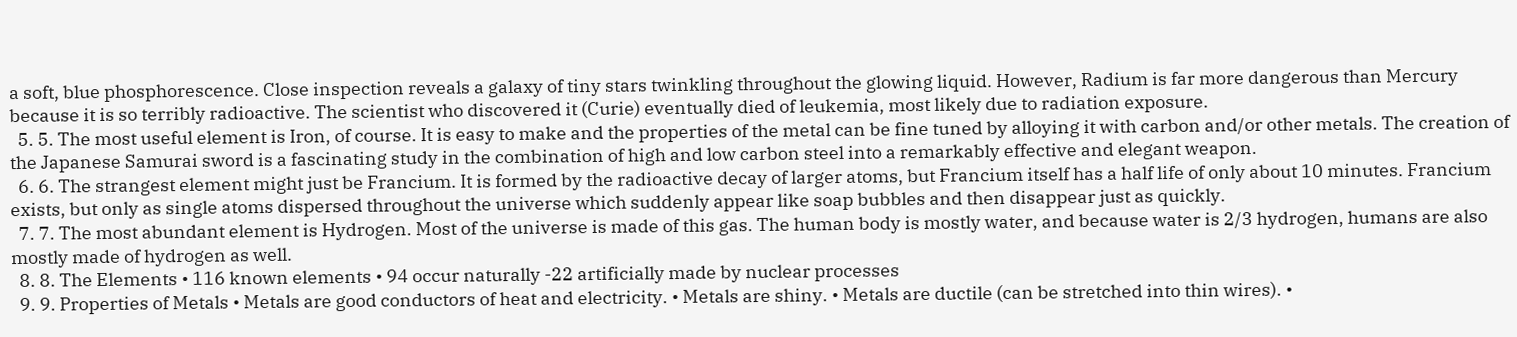a soft, blue phosphorescence. Close inspection reveals a galaxy of tiny stars twinkling throughout the glowing liquid. However, Radium is far more dangerous than Mercury because it is so terribly radioactive. The scientist who discovered it (Curie) eventually died of leukemia, most likely due to radiation exposure.
  5. 5. The most useful element is Iron, of course. It is easy to make and the properties of the metal can be fine tuned by alloying it with carbon and/or other metals. The creation of the Japanese Samurai sword is a fascinating study in the combination of high and low carbon steel into a remarkably effective and elegant weapon.
  6. 6. The strangest element might just be Francium. It is formed by the radioactive decay of larger atoms, but Francium itself has a half life of only about 10 minutes. Francium exists, but only as single atoms dispersed throughout the universe which suddenly appear like soap bubbles and then disappear just as quickly.
  7. 7. The most abundant element is Hydrogen. Most of the universe is made of this gas. The human body is mostly water, and because water is 2/3 hydrogen, humans are also mostly made of hydrogen as well.
  8. 8. The Elements • 116 known elements • 94 occur naturally -22 artificially made by nuclear processes
  9. 9. Properties of Metals • Metals are good conductors of heat and electricity. • Metals are shiny. • Metals are ductile (can be stretched into thin wires). •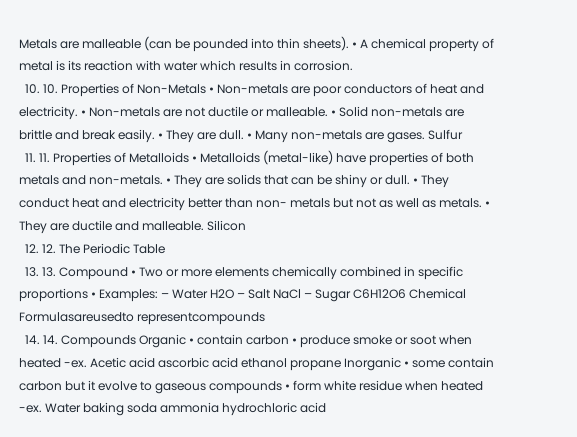Metals are malleable (can be pounded into thin sheets). • A chemical property of metal is its reaction with water which results in corrosion.
  10. 10. Properties of Non-Metals • Non-metals are poor conductors of heat and electricity. • Non-metals are not ductile or malleable. • Solid non-metals are brittle and break easily. • They are dull. • Many non-metals are gases. Sulfur
  11. 11. Properties of Metalloids • Metalloids (metal-like) have properties of both metals and non-metals. • They are solids that can be shiny or dull. • They conduct heat and electricity better than non- metals but not as well as metals. • They are ductile and malleable. Silicon
  12. 12. The Periodic Table
  13. 13. Compound • Two or more elements chemically combined in specific proportions • Examples: – Water H2O – Salt NaCl – Sugar C6H12O6 Chemical Formulasareusedto representcompounds
  14. 14. Compounds Organic • contain carbon • produce smoke or soot when heated -ex. Acetic acid ascorbic acid ethanol propane Inorganic • some contain carbon but it evolve to gaseous compounds • form white residue when heated -ex. Water baking soda ammonia hydrochloric acid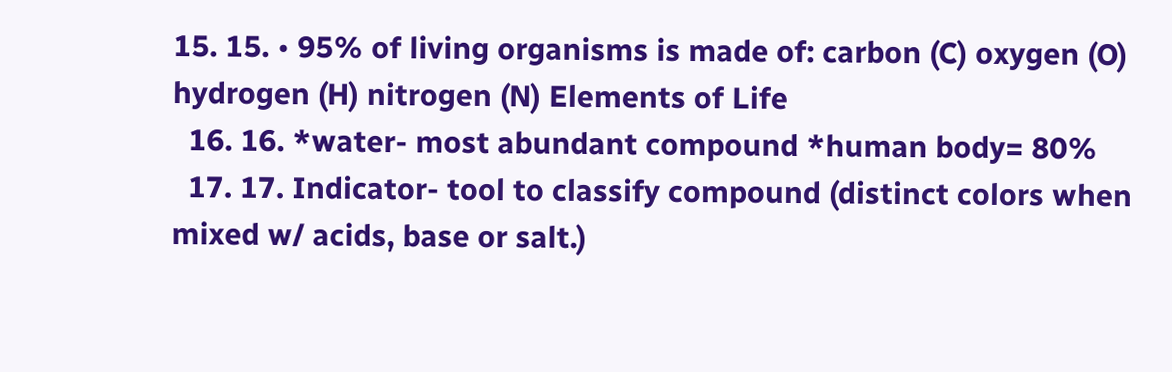15. 15. • 95% of living organisms is made of: carbon (C) oxygen (O) hydrogen (H) nitrogen (N) Elements of Life
  16. 16. *water- most abundant compound *human body= 80%
  17. 17. Indicator- tool to classify compound (distinct colors when mixed w/ acids, base or salt.)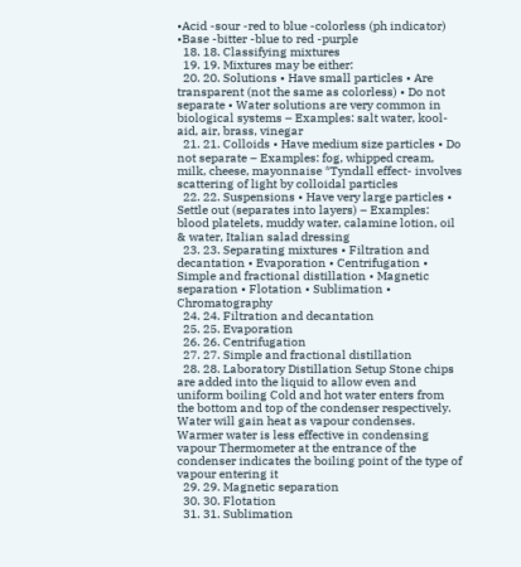•Acid -sour -red to blue -colorless (ph indicator) •Base -bitter -blue to red -purple
  18. 18. Classifying mixtures
  19. 19. Mixtures may be either:
  20. 20. Solutions • Have small particles • Are transparent (not the same as colorless) • Do not separate • Water solutions are very common in biological systems – Examples: salt water, kool-aid, air, brass, vinegar
  21. 21. Colloids • Have medium size particles • Do not separate – Examples: fog, whipped cream, milk, cheese, mayonnaise *Tyndall effect- involves scattering of light by colloidal particles
  22. 22. Suspensions • Have very large particles • Settle out (separates into layers) – Examples: blood platelets, muddy water, calamine lotion, oil & water, Italian salad dressing
  23. 23. Separating mixtures • Filtration and decantation • Evaporation • Centrifugation • Simple and fractional distillation • Magnetic separation • Flotation • Sublimation • Chromatography
  24. 24. Filtration and decantation
  25. 25. Evaporation
  26. 26. Centrifugation
  27. 27. Simple and fractional distillation
  28. 28. Laboratory Distillation Setup Stone chips are added into the liquid to allow even and uniform boiling Cold and hot water enters from the bottom and top of the condenser respectively. Water will gain heat as vapour condenses. Warmer water is less effective in condensing vapour Thermometer at the entrance of the condenser indicates the boiling point of the type of vapour entering it
  29. 29. Magnetic separation
  30. 30. Flotation
  31. 31. Sublimation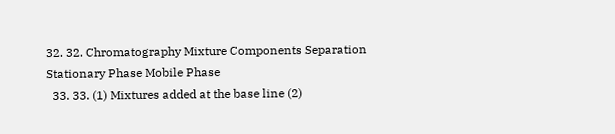32. 32. Chromatography Mixture Components Separation Stationary Phase Mobile Phase
  33. 33. (1) Mixtures added at the base line (2)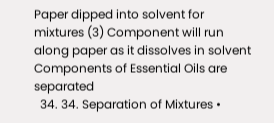Paper dipped into solvent for mixtures (3) Component will run along paper as it dissolves in solvent Components of Essential Oils are separated
  34. 34. Separation of Mixtures •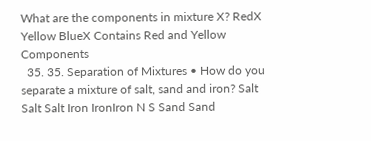What are the components in mixture X? RedX Yellow BlueX Contains Red and Yellow Components
  35. 35. Separation of Mixtures • How do you separate a mixture of salt, sand and iron? Salt Salt Salt Iron IronIron N S Sand Sand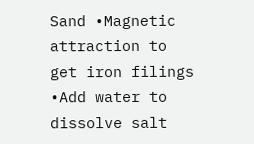Sand •Magnetic attraction to get iron filings •Add water to dissolve salt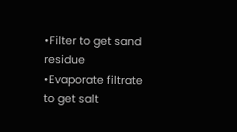•Filter to get sand residue •Evaporate filtrate to get salt